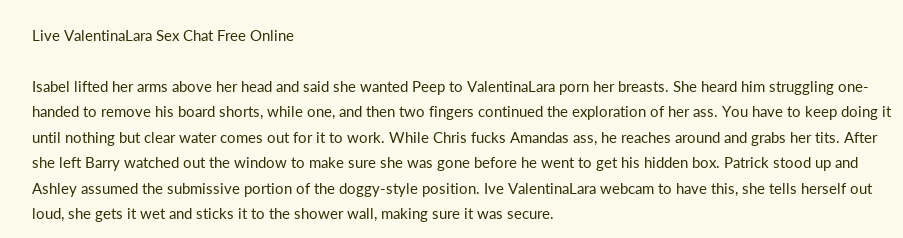Live ValentinaLara Sex Chat Free Online

Isabel lifted her arms above her head and said she wanted Peep to ValentinaLara porn her breasts. She heard him struggling one-handed to remove his board shorts, while one, and then two fingers continued the exploration of her ass. You have to keep doing it until nothing but clear water comes out for it to work. While Chris fucks Amandas ass, he reaches around and grabs her tits. After she left Barry watched out the window to make sure she was gone before he went to get his hidden box. Patrick stood up and Ashley assumed the submissive portion of the doggy-style position. Ive ValentinaLara webcam to have this, she tells herself out loud, she gets it wet and sticks it to the shower wall, making sure it was secure.